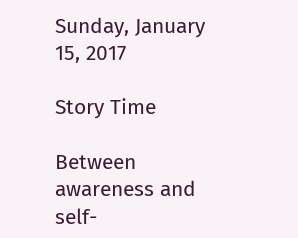Sunday, January 15, 2017

Story Time

Between awareness and self-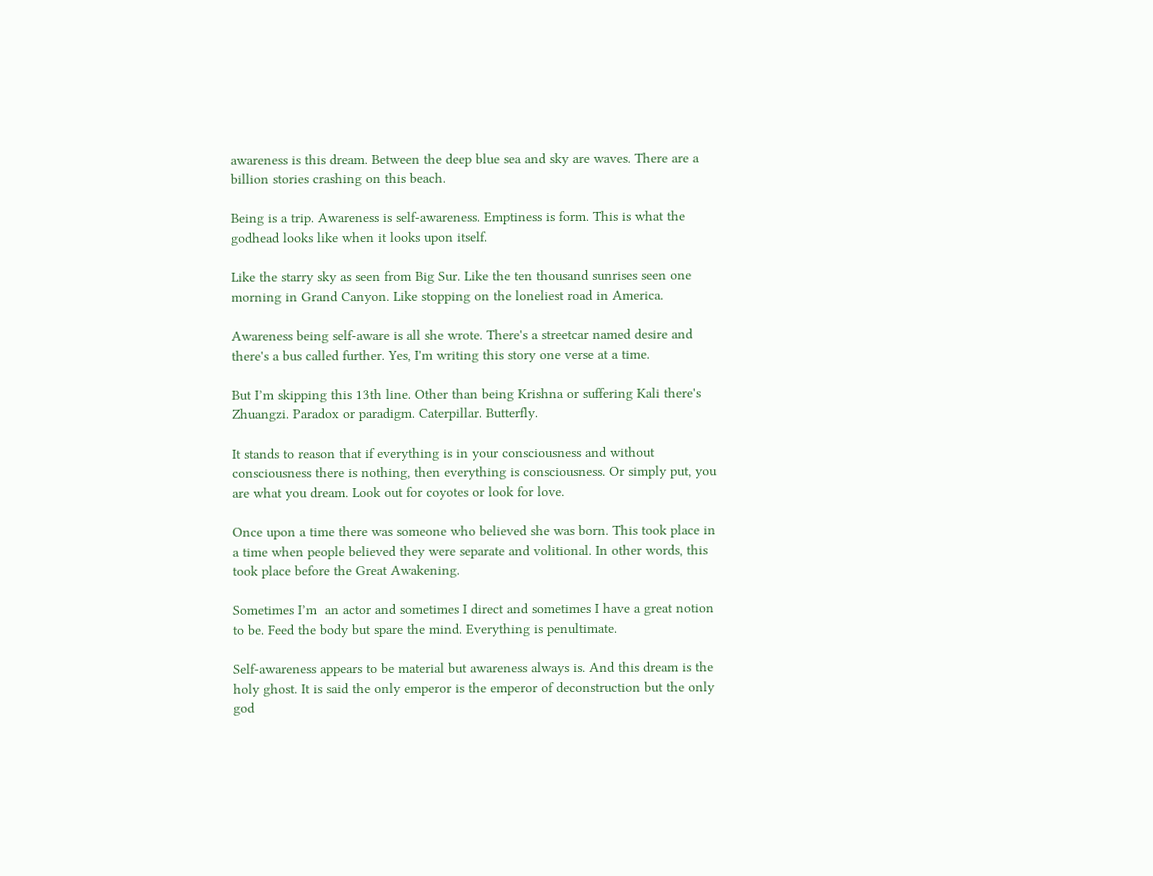awareness is this dream. Between the deep blue sea and sky are waves. There are a billion stories crashing on this beach.

Being is a trip. Awareness is self-awareness. Emptiness is form. This is what the godhead looks like when it looks upon itself.

Like the starry sky as seen from Big Sur. Like the ten thousand sunrises seen one morning in Grand Canyon. Like stopping on the loneliest road in America.

Awareness being self-aware is all she wrote. There's a streetcar named desire and there's a bus called further. Yes, I'm writing this story one verse at a time.

But I’m skipping this 13th line. Other than being Krishna or suffering Kali there's Zhuangzi. Paradox or paradigm. Caterpillar. Butterfly.

It stands to reason that if everything is in your consciousness and without consciousness there is nothing, then everything is consciousness. Or simply put, you are what you dream. Look out for coyotes or look for love.

Once upon a time there was someone who believed she was born. This took place in a time when people believed they were separate and volitional. In other words, this took place before the Great Awakening.

Sometimes I’m  an actor and sometimes I direct and sometimes I have a great notion to be. Feed the body but spare the mind. Everything is penultimate.

Self-awareness appears to be material but awareness always is. And this dream is the holy ghost. It is said the only emperor is the emperor of deconstruction but the only god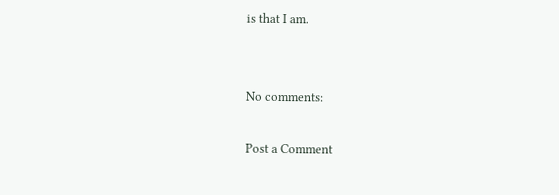is that I am.


No comments:

Post a Comment